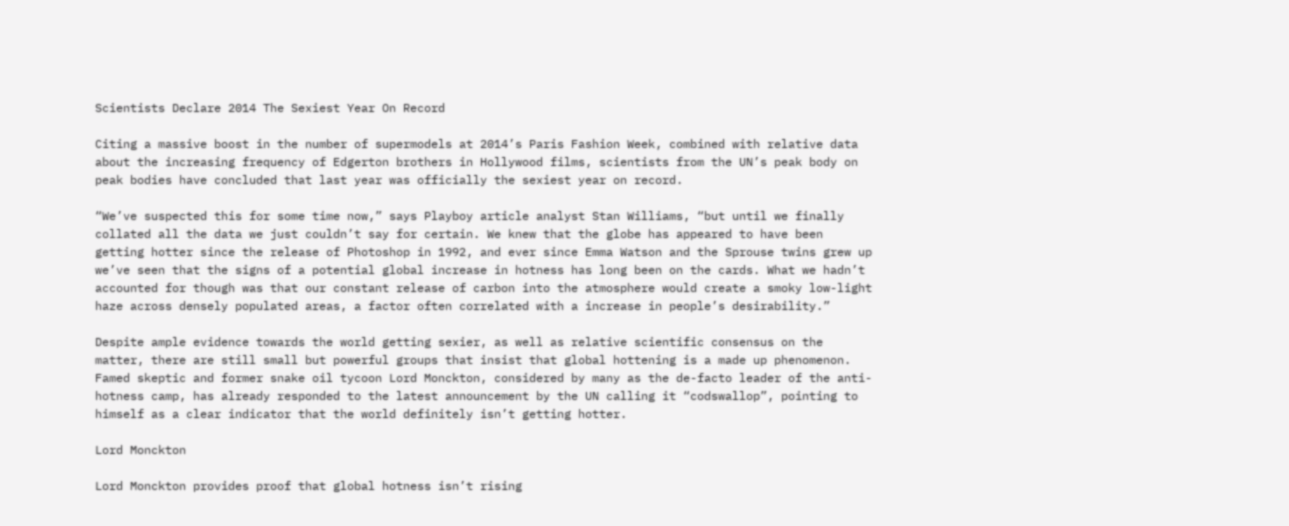Scientists Declare 2014 The Sexiest Year On Record

Citing a massive boost in the number of supermodels at 2014’s Paris Fashion Week, combined with relative data about the increasing frequency of Edgerton brothers in Hollywood films, scientists from the UN’s peak body on peak bodies have concluded that last year was officially the sexiest year on record.

“We’ve suspected this for some time now,” says Playboy article analyst Stan Williams, “but until we finally collated all the data we just couldn’t say for certain. We knew that the globe has appeared to have been getting hotter since the release of Photoshop in 1992, and ever since Emma Watson and the Sprouse twins grew up we’ve seen that the signs of a potential global increase in hotness has long been on the cards. What we hadn’t accounted for though was that our constant release of carbon into the atmosphere would create a smoky low-light haze across densely populated areas, a factor often correlated with a increase in people’s desirability.”

Despite ample evidence towards the world getting sexier, as well as relative scientific consensus on the matter, there are still small but powerful groups that insist that global hottening is a made up phenomenon. Famed skeptic and former snake oil tycoon Lord Monckton, considered by many as the de-facto leader of the anti-hotness camp, has already responded to the latest announcement by the UN calling it “codswallop”, pointing to himself as a clear indicator that the world definitely isn’t getting hotter.

Lord Monckton

Lord Monckton provides proof that global hotness isn’t rising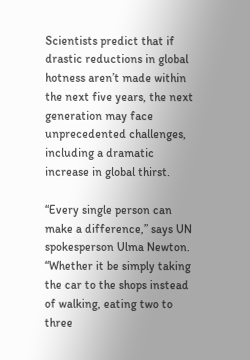Scientists predict that if drastic reductions in global hotness aren’t made within the next five years, the next generation may face unprecedented challenges, including a dramatic increase in global thirst.

“Every single person can make a difference,” says UN spokesperson Ulma Newton. “Whether it be simply taking the car to the shops instead of walking, eating two to three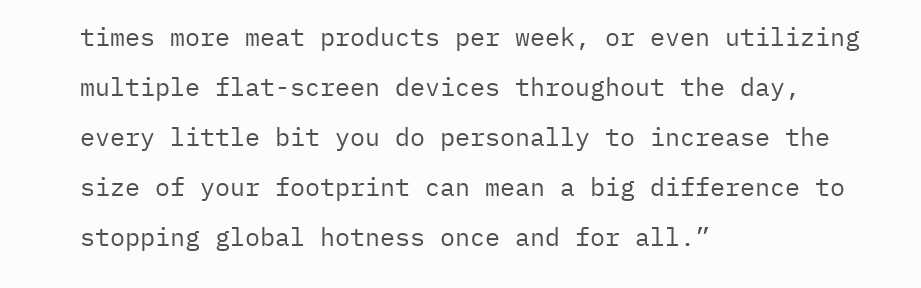times more meat products per week, or even utilizing multiple flat-screen devices throughout the day, every little bit you do personally to increase the size of your footprint can mean a big difference to stopping global hotness once and for all.”